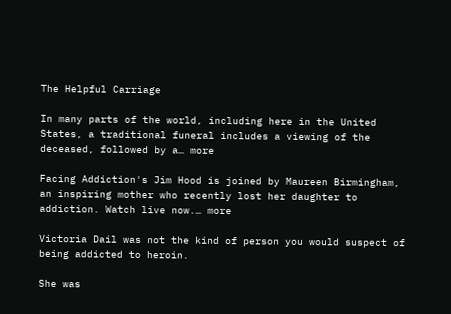The Helpful Carriage

In many parts of the world, including here in the United States, a traditional funeral includes a viewing of the deceased, followed by a… more

Facing Addiction's Jim Hood is joined by Maureen Birmingham, an inspiring mother who recently lost her daughter to addiction. Watch live now.… more

Victoria Dail was not the kind of person you would suspect of being addicted to heroin.

She was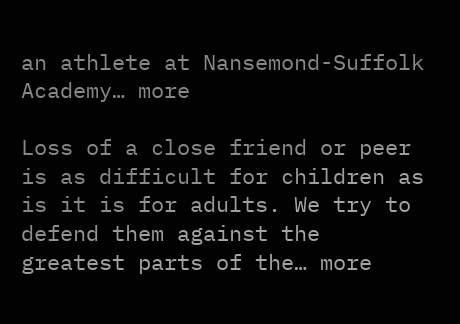an athlete at Nansemond-Suffolk Academy… more

Loss of a close friend or peer is as difficult for children as is it is for adults. We try to defend them against the greatest parts of the… more